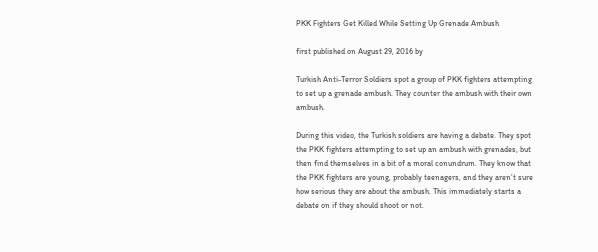PKK Fighters Get Killed While Setting Up Grenade Ambush

first published on August 29, 2016 by

Turkish Anti-Terror Soldiers spot a group of PKK fighters attempting to set up a grenade ambush. They counter the ambush with their own ambush.

During this video, the Turkish soldiers are having a debate. They spot the PKK fighters attempting to set up an ambush with grenades, but then find themselves in a bit of a moral conundrum. They know that the PKK fighters are young, probably teenagers, and they aren’t sure how serious they are about the ambush. This immediately starts a debate on if they should shoot or not.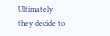Ultimately they decide to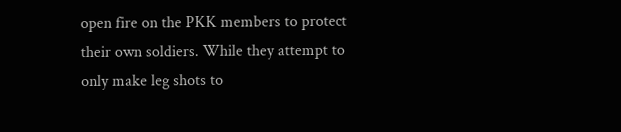open fire on the PKK members to protect their own soldiers. While they attempt to only make leg shots to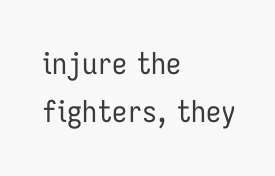injure the fighters, they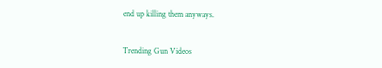end up killing them anyways.


Trending Gun Videos